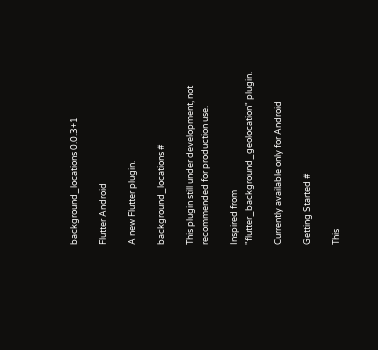background_locations 0.0.3+1

Flutter Android

A new Flutter plugin.

background_locations #

This plugin still under development, not recommended for production use.

Inspired from "flutter_background_geolocation" plugin.

Currently available only for Android

Getting Started #

This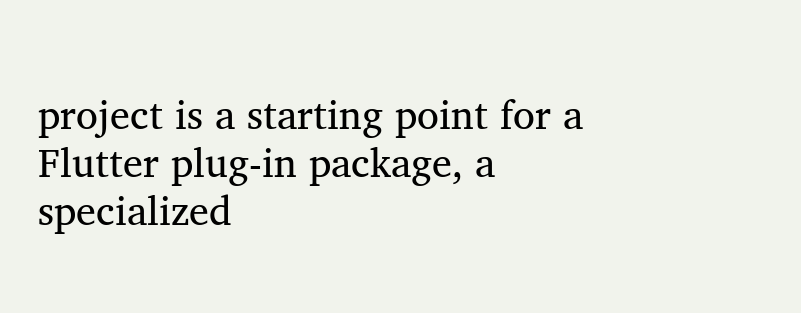project is a starting point for a Flutter plug-in package, a specialized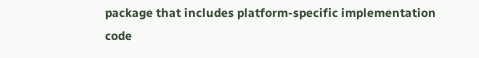package that includes platform-specific implementation code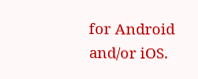for Android and/or iOS.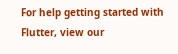For help getting started with Flutter, view our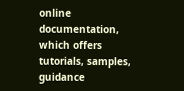online documentation, which offers tutorials, samples, guidance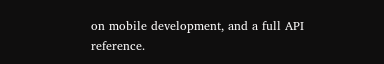on mobile development, and a full API reference.